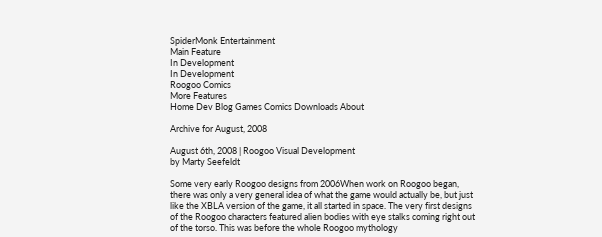SpiderMonk Entertainment
Main Feature
In Development
In Development
Roogoo Comics
More Features
Home Dev Blog Games Comics Downloads About

Archive for August, 2008

August 6th, 2008 | Roogoo Visual Development
by Marty Seefeldt

Some very early Roogoo designs from 2006When work on Roogoo began, there was only a very general idea of what the game would actually be, but just like the XBLA version of the game, it all started in space. The very first designs of the Roogoo characters featured alien bodies with eye stalks coming right out of the torso. This was before the whole Roogoo mythology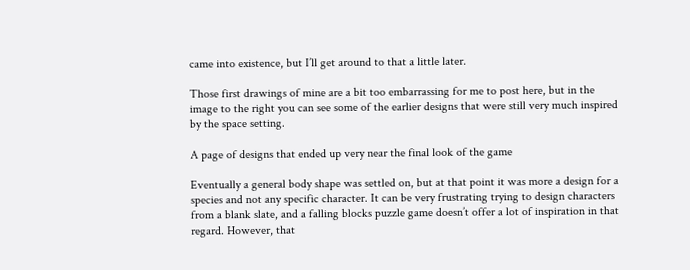came into existence, but I’ll get around to that a little later.

Those first drawings of mine are a bit too embarrassing for me to post here, but in the image to the right you can see some of the earlier designs that were still very much inspired by the space setting.

A page of designs that ended up very near the final look of the game

Eventually a general body shape was settled on, but at that point it was more a design for a species and not any specific character. It can be very frustrating trying to design characters from a blank slate, and a falling blocks puzzle game doesn’t offer a lot of inspiration in that regard. However, that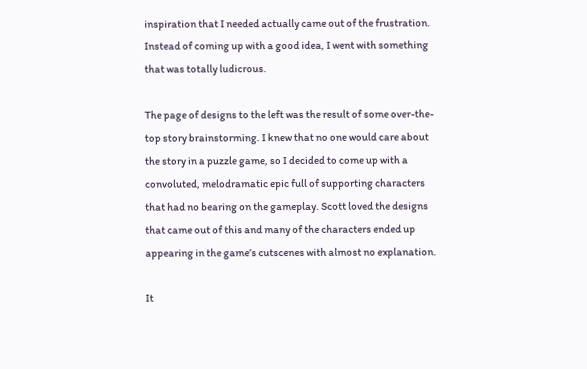inspiration that I needed actually came out of the frustration. Instead of coming up with a good idea, I went with something that was totally ludicrous.

The page of designs to the left was the result of some over-the-top story brainstorming. I knew that no one would care about the story in a puzzle game, so I decided to come up with a convoluted, melodramatic epic full of supporting characters that had no bearing on the gameplay. Scott loved the designs that came out of this and many of the characters ended up appearing in the game’s cutscenes with almost no explanation.

It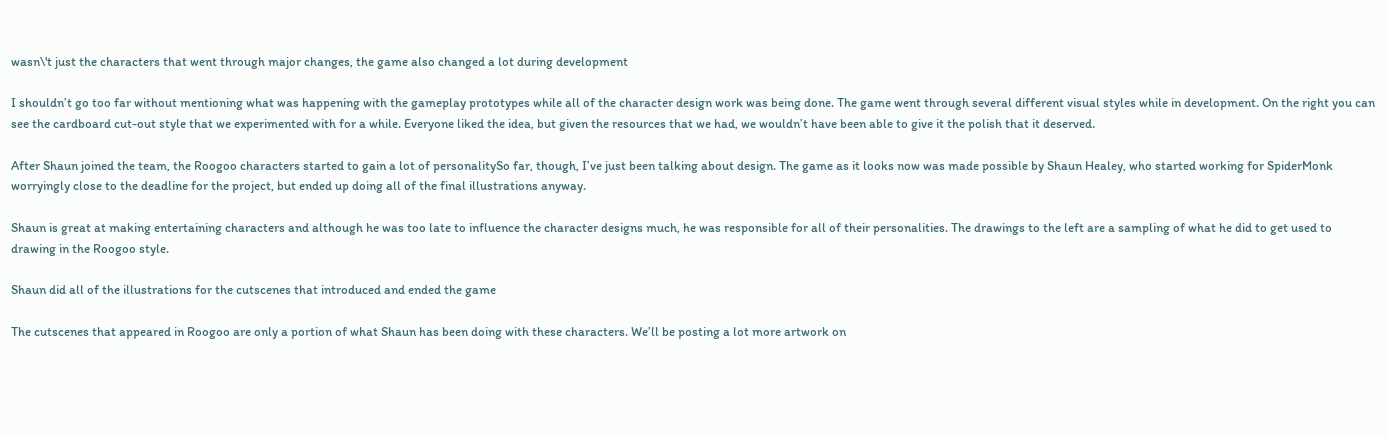wasn\'t just the characters that went through major changes, the game also changed a lot during development

I shouldn’t go too far without mentioning what was happening with the gameplay prototypes while all of the character design work was being done. The game went through several different visual styles while in development. On the right you can see the cardboard cut-out style that we experimented with for a while. Everyone liked the idea, but given the resources that we had, we wouldn’t have been able to give it the polish that it deserved.

After Shaun joined the team, the Roogoo characters started to gain a lot of personalitySo far, though, I’ve just been talking about design. The game as it looks now was made possible by Shaun Healey, who started working for SpiderMonk worryingly close to the deadline for the project, but ended up doing all of the final illustrations anyway.

Shaun is great at making entertaining characters and although he was too late to influence the character designs much, he was responsible for all of their personalities. The drawings to the left are a sampling of what he did to get used to drawing in the Roogoo style.

Shaun did all of the illustrations for the cutscenes that introduced and ended the game

The cutscenes that appeared in Roogoo are only a portion of what Shaun has been doing with these characters. We’ll be posting a lot more artwork on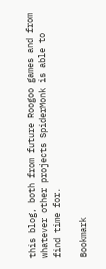this blog, both from future Roogoo games and from whatever other projects SpiderMonk is able to find time for.

Bookmark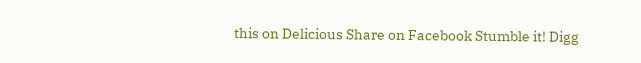this on Delicious Share on Facebook Stumble it! Digg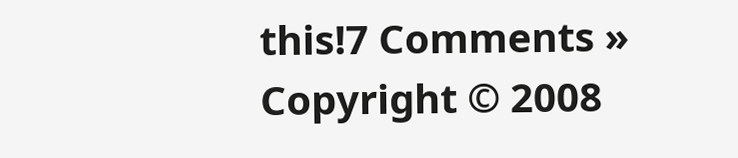this!7 Comments »
Copyright © 2008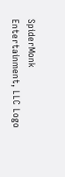SpiderMonk Entertainment, LLC Logo